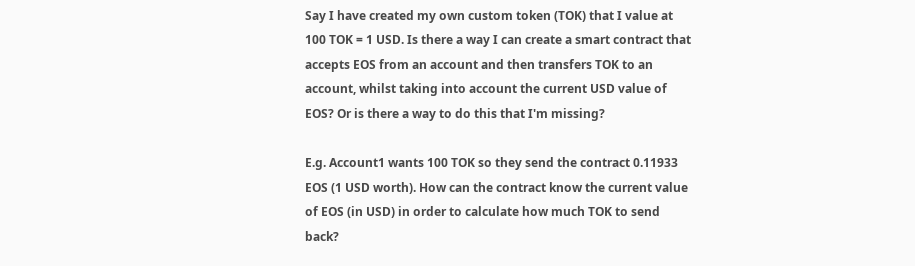Say I have created my own custom token (TOK) that I value at 100 TOK = 1 USD. Is there a way I can create a smart contract that accepts EOS from an account and then transfers TOK to an account, whilst taking into account the current USD value of EOS? Or is there a way to do this that I'm missing?

E.g. Account1 wants 100 TOK so they send the contract 0.11933 EOS (1 USD worth). How can the contract know the current value of EOS (in USD) in order to calculate how much TOK to send back?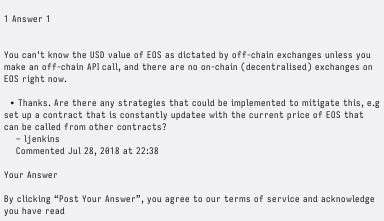1 Answer 1


You can't know the USD value of EOS as dictated by off-chain exchanges unless you make an off-chain API call, and there are no on-chain (decentralised) exchanges on EOS right now.

  • Thanks. Are there any strategies that could be implemented to mitigate this, e.g set up a contract that is constantly updatee with the current price of EOS that can be called from other contracts?
    – ljenkins
    Commented Jul 28, 2018 at 22:38

Your Answer

By clicking “Post Your Answer”, you agree to our terms of service and acknowledge you have read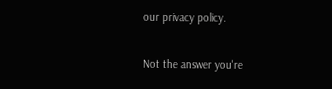our privacy policy.

Not the answer you're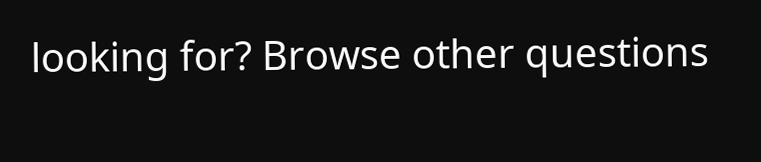looking for? Browse other questions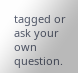tagged or ask your own question.